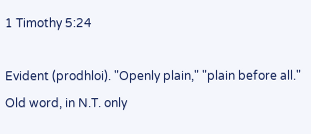1 Timothy 5:24

Evident (prodhloi). "Openly plain," "plain before all." Old word, in N.T. only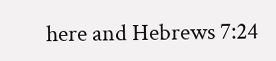here and Hebrews 7:24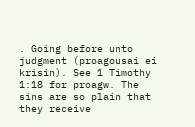. Going before unto judgment (proagousai ei krisin). See 1 Timothy 1:18 for proagw. The sins are so plain that they receive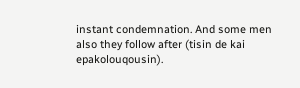instant condemnation. And some men also they follow after (tisin de kai epakolouqousin).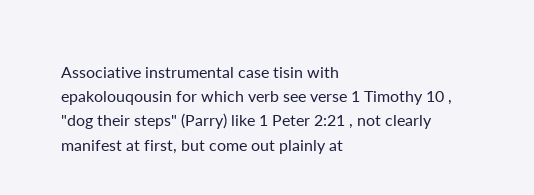Associative instrumental case tisin with epakolouqousin for which verb see verse 1 Timothy 10 , "dog their steps" (Parry) like 1 Peter 2:21 , not clearly manifest at first, but come out plainly at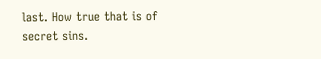last. How true that is of secret sins.